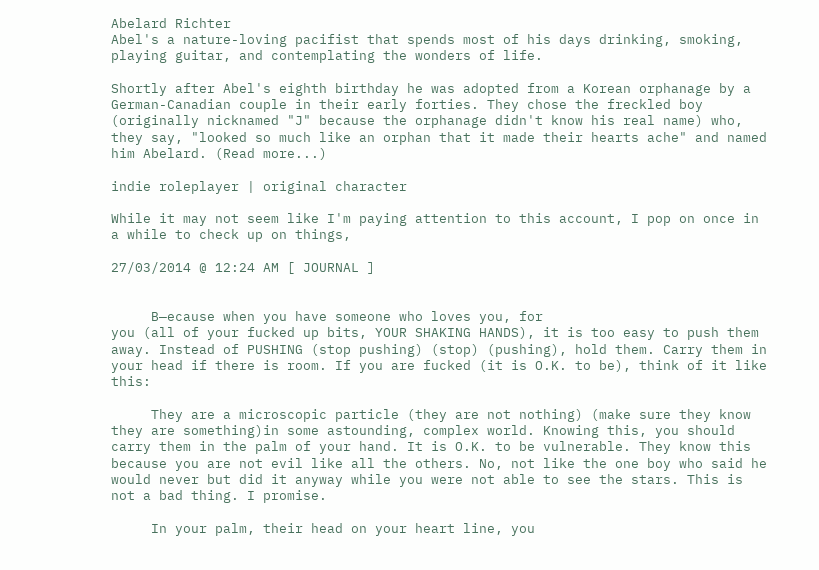Abelard Richter
Abel's a nature-loving pacifist that spends most of his days drinking, smoking, playing guitar, and contemplating the wonders of life.

Shortly after Abel's eighth birthday he was adopted from a Korean orphanage by a German-Canadian couple in their early forties. They chose the freckled boy (originally nicknamed "J" because the orphanage didn't know his real name) who, they say, "looked so much like an orphan that it made their hearts ache" and named him Abelard. (Read more...)

indie roleplayer | original character

While it may not seem like I'm paying attention to this account, I pop on once in a while to check up on things,

27/03/2014 @ 12:24 AM [ JOURNAL ]


     B—ecause when you have someone who loves you, for
you (all of your fucked up bits, YOUR SHAKING HANDS), it is too easy to push them away. Instead of PUSHING (stop pushing) (stop) (pushing), hold them. Carry them in your head if there is room. If you are fucked (it is O.K. to be), think of it like this:

     They are a microscopic particle (they are not nothing) (make sure they know they are something)in some astounding, complex world. Knowing this, you should carry them in the palm of your hand. It is O.K. to be vulnerable. They know this because you are not evil like all the others. No, not like the one boy who said he would never but did it anyway while you were not able to see the stars. This is not a bad thing. I promise.

     In your palm, their head on your heart line, you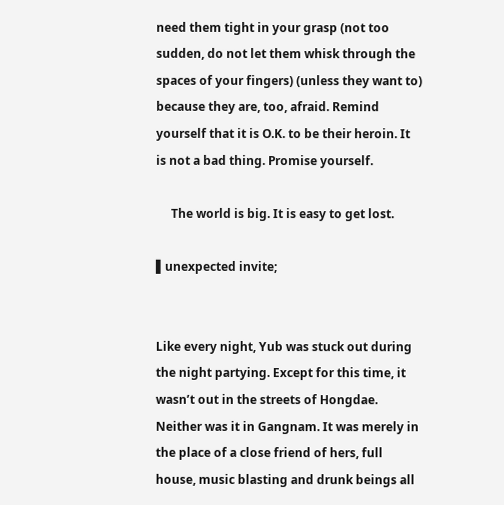need them tight in your grasp (not too sudden, do not let them whisk through the spaces of your fingers) (unless they want to) because they are, too, afraid. Remind yourself that it is O.K. to be their heroin. It is not a bad thing. Promise yourself.

     The world is big. It is easy to get lost.

▌unexpected invite;


Like every night, Yub was stuck out during the night partying. Except for this time, it wasn’t out in the streets of Hongdae. Neither was it in Gangnam. It was merely in the place of a close friend of hers, full house, music blasting and drunk beings all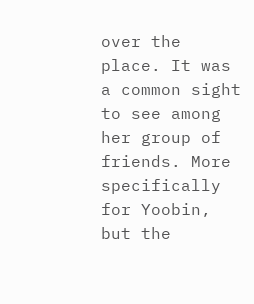over the place. It was a common sight to see among her group of friends. More specifically for Yoobin, but the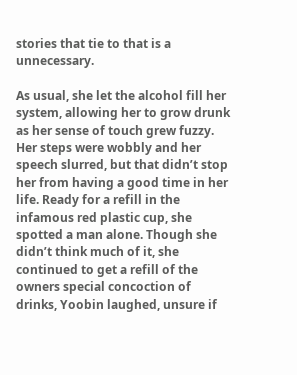stories that tie to that is a unnecessary.

As usual, she let the alcohol fill her system, allowing her to grow drunk as her sense of touch grew fuzzy. Her steps were wobbly and her speech slurred, but that didn’t stop her from having a good time in her life. Ready for a refill in the infamous red plastic cup, she spotted a man alone. Though she didn’t think much of it, she continued to get a refill of the owners special concoction of drinks, Yoobin laughed, unsure if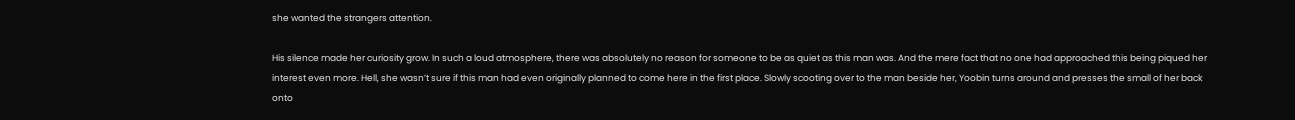she wanted the strangers attention.

His silence made her curiosity grow. In such a loud atmosphere, there was absolutely no reason for someone to be as quiet as this man was. And the mere fact that no one had approached this being piqued her interest even more. Hell, she wasn’t sure if this man had even originally planned to come here in the first place. Slowly scooting over to the man beside her, Yoobin turns around and presses the small of her back onto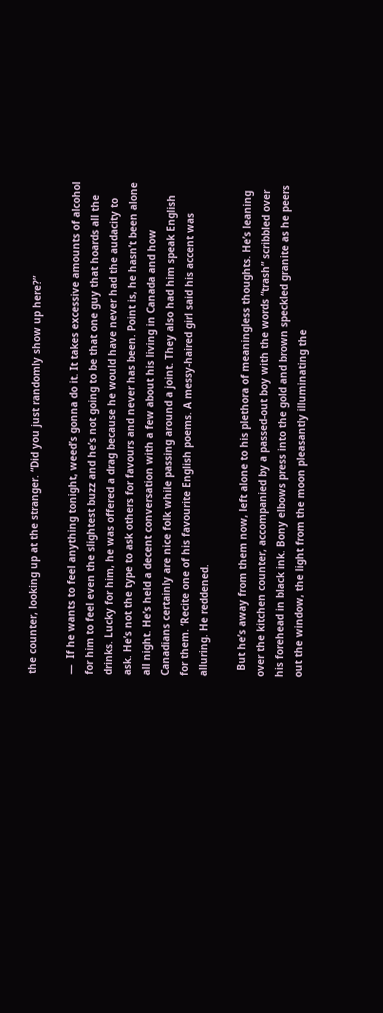the counter, looking up at the stranger. “Did you just randomly show up here?”

—  If he wants to feel anything tonight, weed’s gonna do it. It takes excessive amounts of alcohol for him to feel even the slightest buzz and he’s not going to be that one guy that hoards all the drinks. Lucky for him, he was offered a drag because he would have never had the audacity to ask. He’s not the type to ask others for favours and never has been. Point is, he hasn’t been alone all night. He’s held a decent conversation with a few about his living in Canada and how Canadians certainly are nice folk while passing around a joint. They also had him speak English for them. ‘Recite one of his favourite English poems. A messy-haired girl said his accent was alluring. He reddened.

  But he’s away from them now, left alone to his plethora of meaningless thoughts. He’s leaning over the kitchen counter, accompanied by a passed-out boy with the words “trash” scribbled over his forehead in black ink. Bony elbows press into the gold and brown speckled granite as he peers out the window, the light from the moon pleasantly illuminating the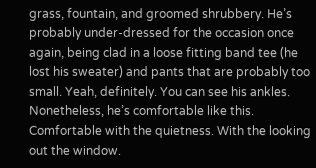grass, fountain, and groomed shrubbery. He’s probably under-dressed for the occasion once again, being clad in a loose fitting band tee (he lost his sweater) and pants that are probably too small. Yeah, definitely. You can see his ankles. Nonetheless, he’s comfortable like this. Comfortable with the quietness. With the looking out the window.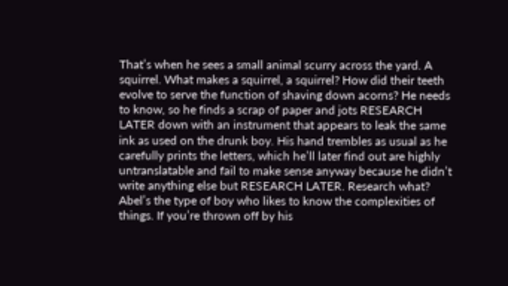That’s when he sees a small animal scurry across the yard. A squirrel. What makes a squirrel, a squirrel? How did their teeth evolve to serve the function of shaving down acorns? He needs to know, so he finds a scrap of paper and jots RESEARCH LATER down with an instrument that appears to leak the same ink as used on the drunk boy. His hand trembles as usual as he carefully prints the letters, which he’ll later find out are highly untranslatable and fail to make sense anyway because he didn’t write anything else but RESEARCH LATER. Research what? Abel’s the type of boy who likes to know the complexities of things. If you’re thrown off by his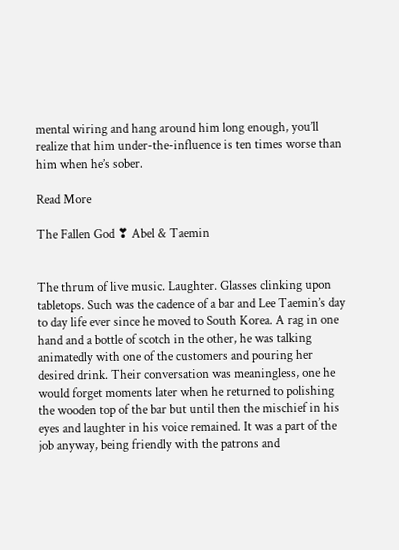mental wiring and hang around him long enough, you’ll realize that him under-the-influence is ten times worse than him when he’s sober.

Read More

The Fallen God ❣ Abel & Taemin


The thrum of live music. Laughter. Glasses clinking upon tabletops. Such was the cadence of a bar and Lee Taemin’s day to day life ever since he moved to South Korea. A rag in one hand and a bottle of scotch in the other, he was talking animatedly with one of the customers and pouring her desired drink. Their conversation was meaningless, one he would forget moments later when he returned to polishing the wooden top of the bar but until then the mischief in his eyes and laughter in his voice remained. It was a part of the job anyway, being friendly with the patrons and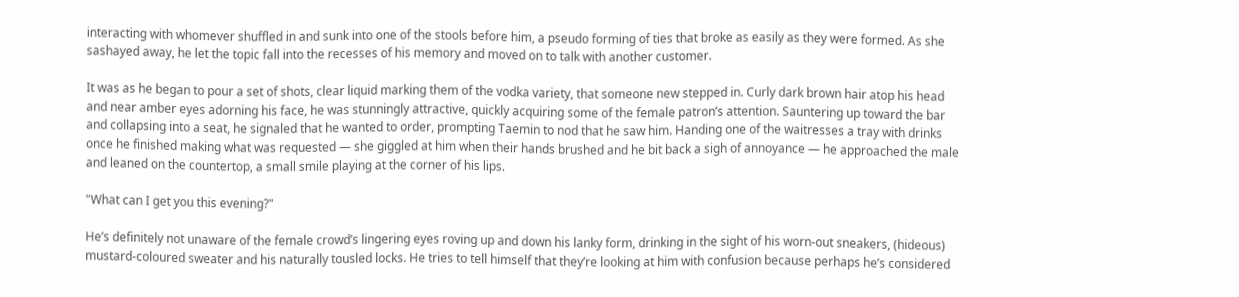interacting with whomever shuffled in and sunk into one of the stools before him, a pseudo forming of ties that broke as easily as they were formed. As she sashayed away, he let the topic fall into the recesses of his memory and moved on to talk with another customer.

It was as he began to pour a set of shots, clear liquid marking them of the vodka variety, that someone new stepped in. Curly dark brown hair atop his head and near amber eyes adorning his face, he was stunningly attractive, quickly acquiring some of the female patron’s attention. Sauntering up toward the bar and collapsing into a seat, he signaled that he wanted to order, prompting Taemin to nod that he saw him. Handing one of the waitresses a tray with drinks once he finished making what was requested — she giggled at him when their hands brushed and he bit back a sigh of annoyance — he approached the male and leaned on the countertop, a small smile playing at the corner of his lips.

"What can I get you this evening?"

He’s definitely not unaware of the female crowd’s lingering eyes roving up and down his lanky form, drinking in the sight of his worn-out sneakers, (hideous) mustard-coloured sweater and his naturally tousled locks. He tries to tell himself that they’re looking at him with confusion because perhaps he’s considered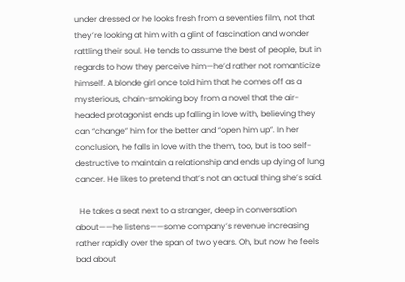under dressed or he looks fresh from a seventies film, not that they’re looking at him with a glint of fascination and wonder rattling their soul. He tends to assume the best of people, but in regards to how they perceive him—he’d rather not romanticize himself. A blonde girl once told him that he comes off as a mysterious, chain-smoking boy from a novel that the air-headed protagonist ends up falling in love with, believing they can “change” him for the better and “open him up”. In her conclusion, he falls in love with the them, too, but is too self-destructive to maintain a relationship and ends up dying of lung cancer. He likes to pretend that’s not an actual thing she’s said.

  He takes a seat next to a stranger, deep in conversation about——he listens——some company’s revenue increasing rather rapidly over the span of two years. Oh, but now he feels bad about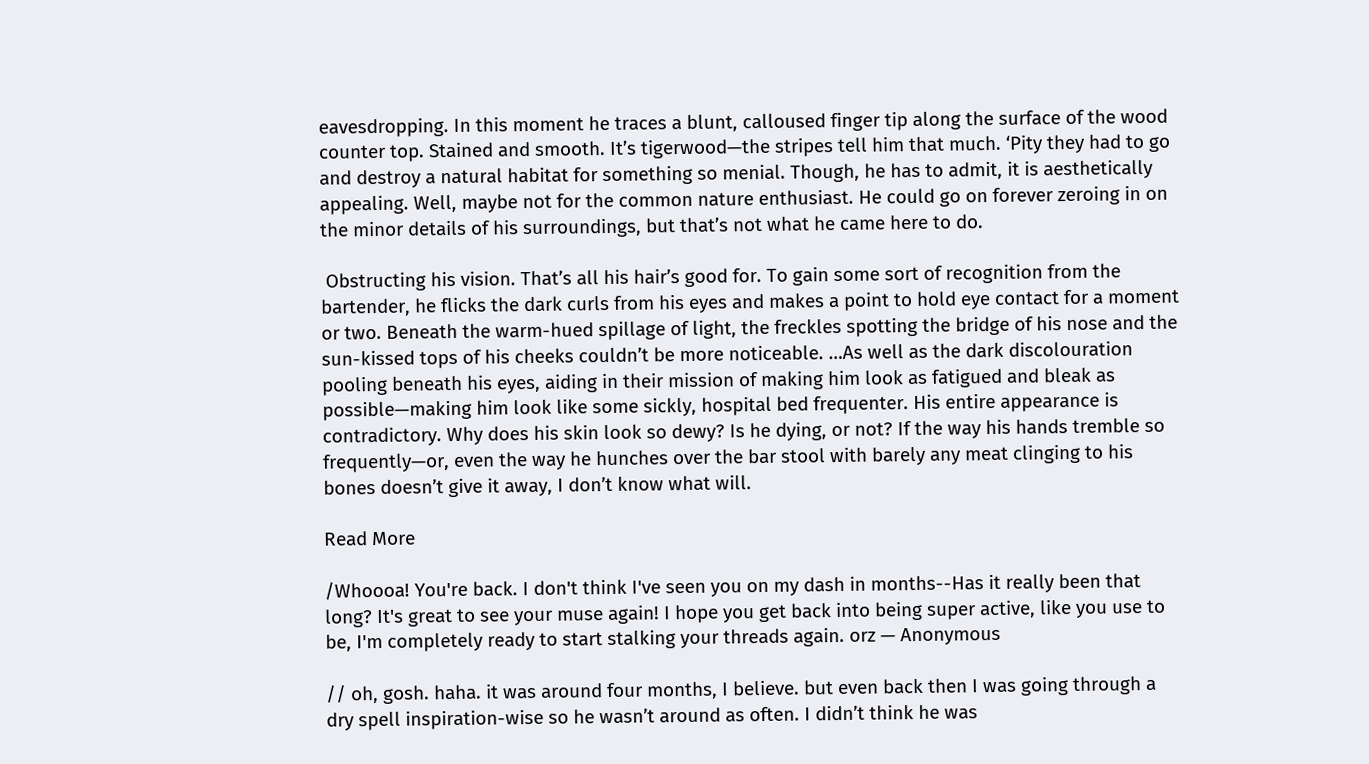eavesdropping. In this moment he traces a blunt, calloused finger tip along the surface of the wood counter top. Stained and smooth. It’s tigerwood—the stripes tell him that much. ‘Pity they had to go and destroy a natural habitat for something so menial. Though, he has to admit, it is aesthetically appealing. Well, maybe not for the common nature enthusiast. He could go on forever zeroing in on the minor details of his surroundings, but that’s not what he came here to do.

 Obstructing his vision. That’s all his hair’s good for. To gain some sort of recognition from the bartender, he flicks the dark curls from his eyes and makes a point to hold eye contact for a moment or two. Beneath the warm-hued spillage of light, the freckles spotting the bridge of his nose and the sun-kissed tops of his cheeks couldn’t be more noticeable. …As well as the dark discolouration pooling beneath his eyes, aiding in their mission of making him look as fatigued and bleak as possible—making him look like some sickly, hospital bed frequenter. His entire appearance is contradictory. Why does his skin look so dewy? Is he dying, or not? If the way his hands tremble so frequently—or, even the way he hunches over the bar stool with barely any meat clinging to his bones doesn’t give it away, I don’t know what will.

Read More

/Whoooa! You're back. I don't think I've seen you on my dash in months--Has it really been that long? It's great to see your muse again! I hope you get back into being super active, like you use to be, I'm completely ready to start stalking your threads again. orz — Anonymous

// oh, gosh. haha. it was around four months, I believe. but even back then I was going through a dry spell inspiration-wise so he wasn’t around as often. I didn’t think he was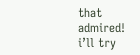that admired! i’ll try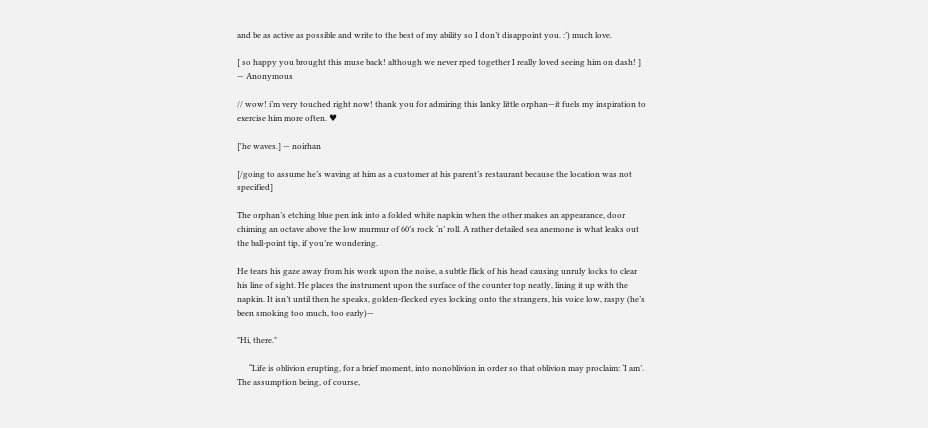and be as active as possible and write to the best of my ability so I don’t disappoint you. :’) much love.

[ so happy you brought this muse back! although we never rped together I really loved seeing him on dash! ] — Anonymous

// wow! i’m very touched right now! thank you for admiring this lanky little orphan—it fuels my inspiration to exercise him more often. ♥

['he waves.] — noirhan

[/going to assume he’s waving at him as a customer at his parent’s restaurant because the location was not specified]

The orphan’s etching blue pen ink into a folded white napkin when the other makes an appearance, door chiming an octave above the low murmur of 60’s rock ‘n’ roll. A rather detailed sea anemone is what leaks out the ball-point tip, if you’re wondering.

He tears his gaze away from his work upon the noise, a subtle flick of his head causing unruly locks to clear his line of sight. He places the instrument upon the surface of the counter top neatly, lining it up with the napkin. It isn’t until then he speaks, golden-flecked eyes locking onto the strangers, his voice low, raspy (he’s been smoking too much, too early)—

"Hi, there."

      “Life is oblivion erupting, for a brief moment, into nonoblivion in order so that oblivion may proclaim: ‘I am’. The assumption being, of course,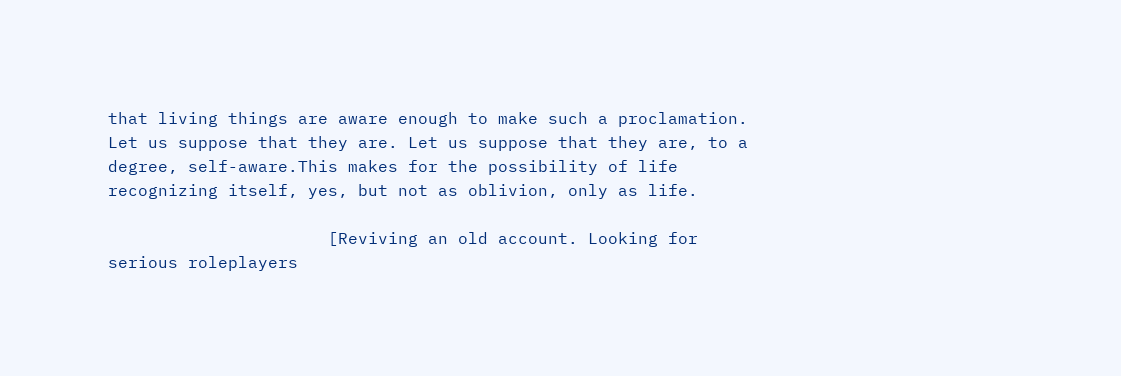that living things are aware enough to make such a proclamation. Let us suppose that they are. Let us suppose that they are, to a degree, self-aware.This makes for the possibility of life recognizing itself, yes, but not as oblivion, only as life.

                      [Reviving an old account. Looking for serious roleplayers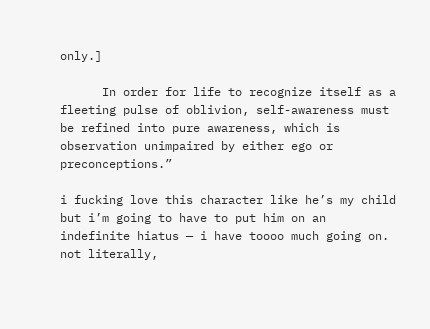only.]

      In order for life to recognize itself as a fleeting pulse of oblivion, self-awareness must be refined into pure awareness, which is observation unimpaired by either ego or preconceptions.”

i fucking love this character like he’s my child but i’m going to have to put him on an indefinite hiatus — i have toooo much going on. not literally,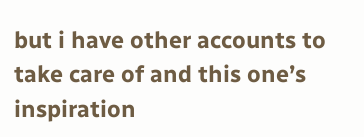but i have other accounts to take care of and this one’s inspiration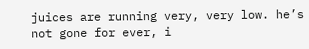juices are running very, very low. he’s not gone for ever, i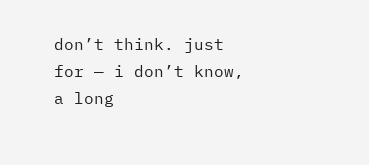don’t think. just for — i don’t know, a long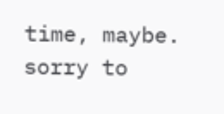time, maybe. sorry to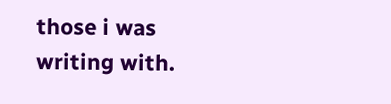those i was writing with.